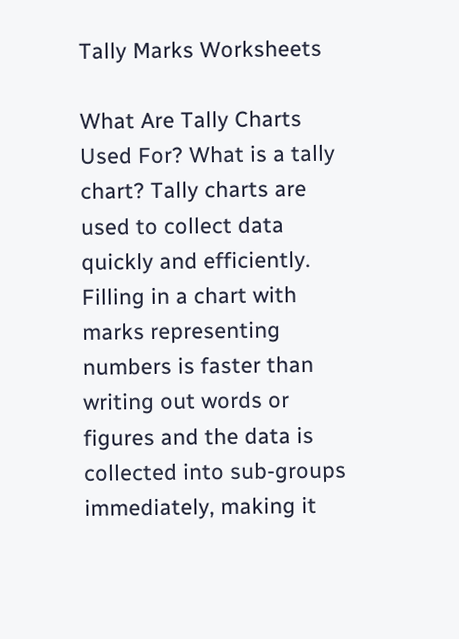Tally Marks Worksheets

What Are Tally Charts Used For? What is a tally chart? Tally charts are used to collect data quickly and efficiently. Filling in a chart with marks representing numbers is faster than writing out words or figures and the data is collected into sub-groups immediately, making it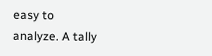easy to analyze. A tally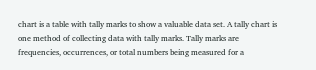chart is a table with tally marks to show a valuable data set. A tally chart is one method of collecting data with tally marks. Tally marks are frequencies, occurrences, or total numbers being measured for a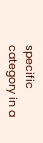specific category in a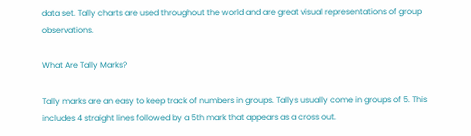data set. Tally charts are used throughout the world and are great visual representations of group observations.

What Are Tally Marks?

Tally marks are an easy to keep track of numbers in groups. Tallys usually come in groups of 5. This includes 4 straight lines followed by a 5th mark that appears as a cross out.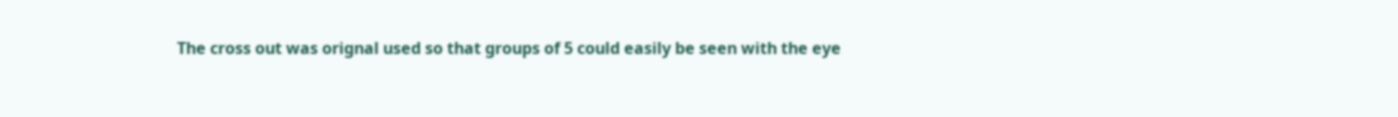The cross out was orignal used so that groups of 5 could easily be seen with the eye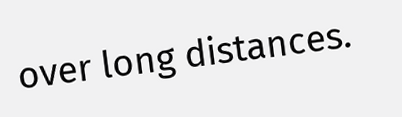over long distances.